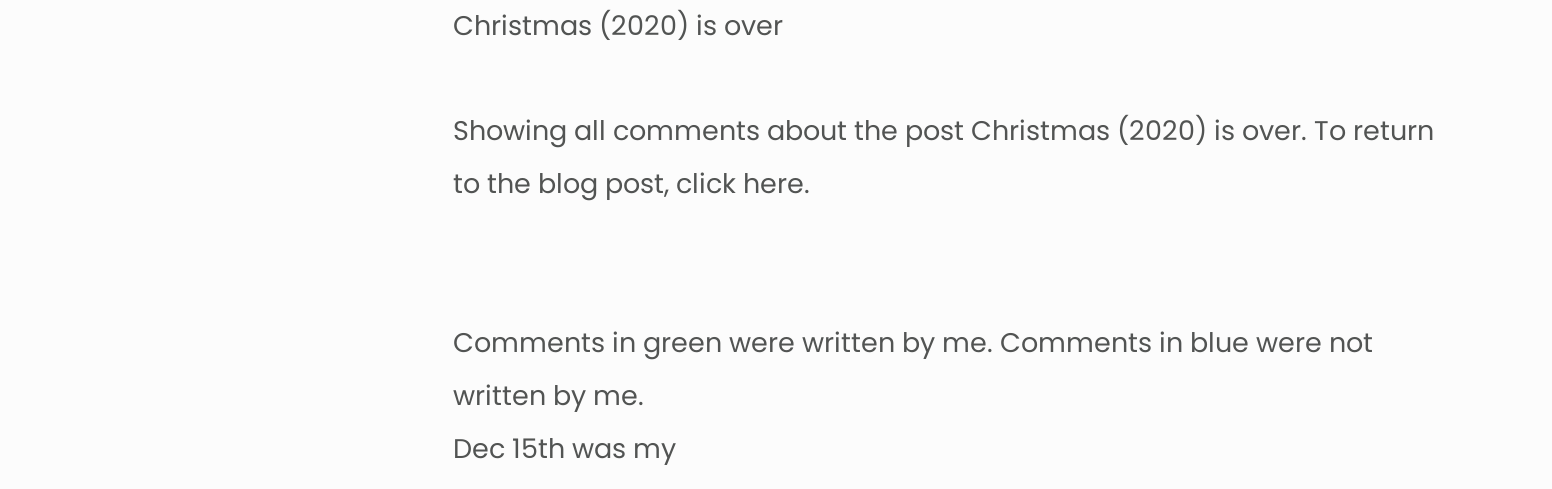Christmas (2020) is over

Showing all comments about the post Christmas (2020) is over. To return to the blog post, click here.


Comments in green were written by me. Comments in blue were not written by me.
Dec 15th was my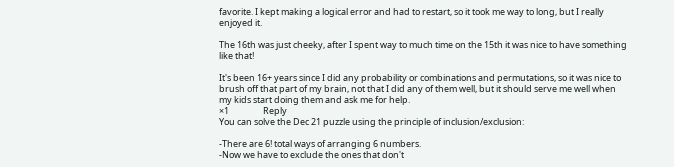favorite. I kept making a logical error and had to restart, so it took me way to long, but I really enjoyed it.

The 16th was just cheeky, after I spent way to much time on the 15th it was nice to have something like that!

It's been 16+ years since I did any probability or combinations and permutations, so it was nice to brush off that part of my brain, not that I did any of them well, but it should serve me well when my kids start doing them and ask me for help.
×1                 Reply
You can solve the Dec 21 puzzle using the principle of inclusion/exclusion:

-There are 6! total ways of arranging 6 numbers.
-Now we have to exclude the ones that don't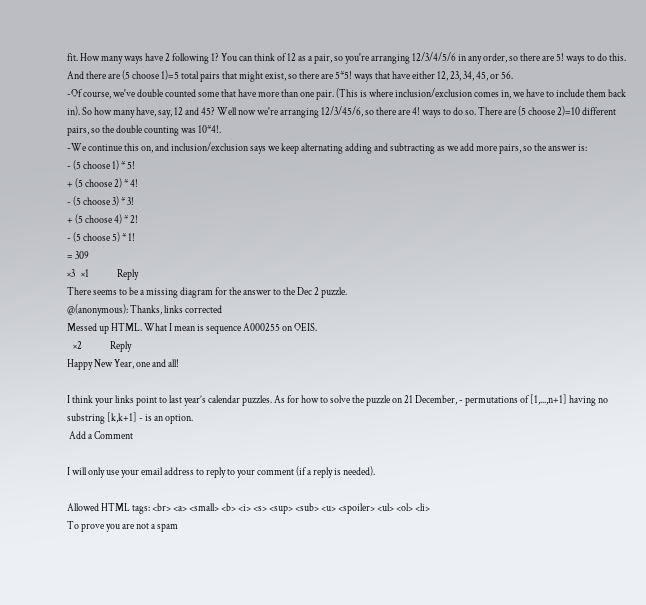fit. How many ways have 2 following 1? You can think of 12 as a pair, so you're arranging 12/3/4/5/6 in any order, so there are 5! ways to do this. And there are (5 choose 1)=5 total pairs that might exist, so there are 5*5! ways that have either 12, 23, 34, 45, or 56.
-Of course, we've double counted some that have more than one pair. (This is where inclusion/exclusion comes in, we have to include them back in). So how many have, say, 12 and 45? Well now we're arranging 12/3/45/6, so there are 4! ways to do so. There are (5 choose 2)=10 different pairs, so the double counting was 10*4!.
-We continue this on, and inclusion/exclusion says we keep alternating adding and subtracting as we add more pairs, so the answer is:
- (5 choose 1) * 5!
+ (5 choose 2) * 4!
- (5 choose 3) * 3!
+ (5 choose 4) * 2!
- (5 choose 5) * 1!
= 309
×3   ×1              Reply
There seems to be a missing diagram for the answer to the Dec 2 puzzle.
@(anonymous): Thanks, links corrected
Messed up HTML. What I mean is sequence A000255 on OEIS.
   ×2              Reply
Happy New Year, one and all!

I think your links point to last year’s calendar puzzles. As for how to solve the puzzle on 21 December, - permutations of [1,...,n+1] having no substring [k,k+1] - is an option.
 Add a Comment

I will only use your email address to reply to your comment (if a reply is needed).

Allowed HTML tags: <br> <a> <small> <b> <i> <s> <sup> <sub> <u> <spoiler> <ul> <ol> <li>
To prove you are not a spam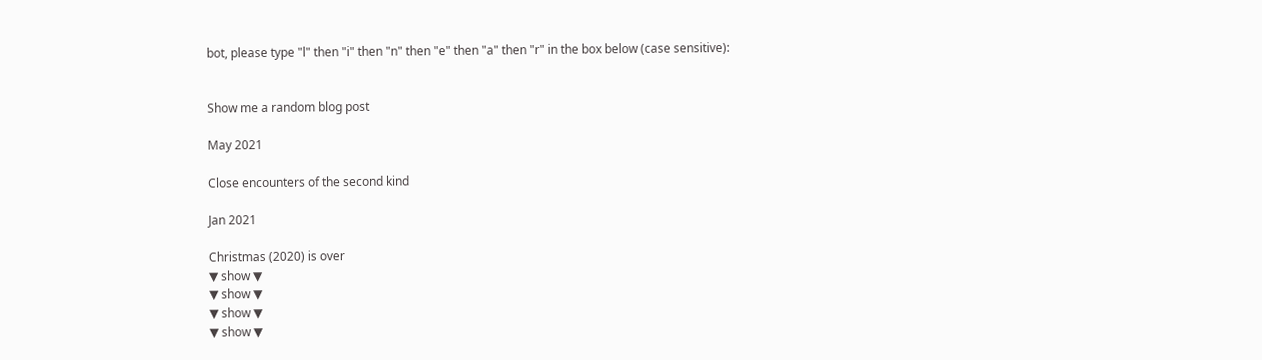bot, please type "l" then "i" then "n" then "e" then "a" then "r" in the box below (case sensitive):


Show me a random blog post

May 2021

Close encounters of the second kind

Jan 2021

Christmas (2020) is over
▼ show ▼
▼ show ▼
▼ show ▼
▼ show ▼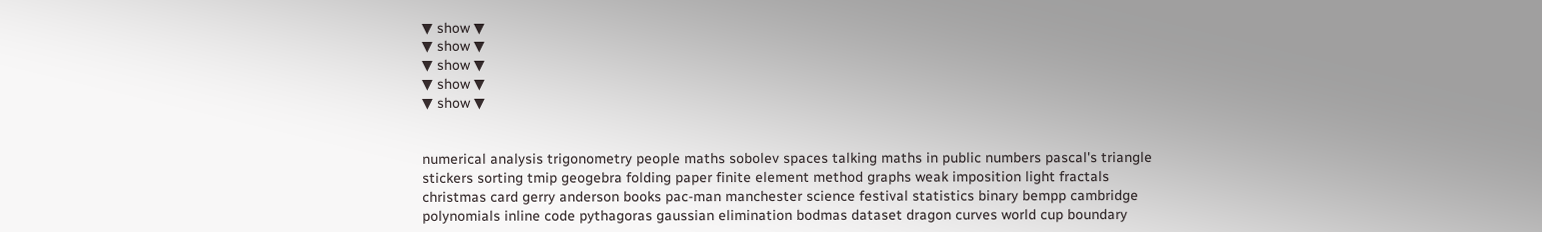▼ show ▼
▼ show ▼
▼ show ▼
▼ show ▼
▼ show ▼


numerical analysis trigonometry people maths sobolev spaces talking maths in public numbers pascal's triangle stickers sorting tmip geogebra folding paper finite element method graphs weak imposition light fractals christmas card gerry anderson books pac-man manchester science festival statistics binary bempp cambridge polynomials inline code pythagoras gaussian elimination bodmas dataset dragon curves world cup boundary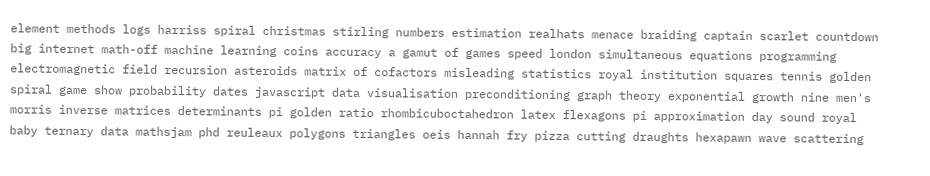element methods logs harriss spiral christmas stirling numbers estimation realhats menace braiding captain scarlet countdown big internet math-off machine learning coins accuracy a gamut of games speed london simultaneous equations programming electromagnetic field recursion asteroids matrix of cofactors misleading statistics royal institution squares tennis golden spiral game show probability dates javascript data visualisation preconditioning graph theory exponential growth nine men's morris inverse matrices determinants pi golden ratio rhombicuboctahedron latex flexagons pi approximation day sound royal baby ternary data mathsjam phd reuleaux polygons triangles oeis hannah fry pizza cutting draughts hexapawn wave scattering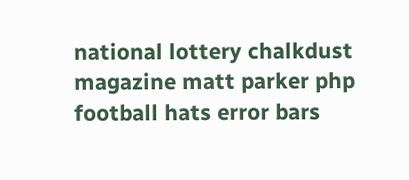national lottery chalkdust magazine matt parker php football hats error bars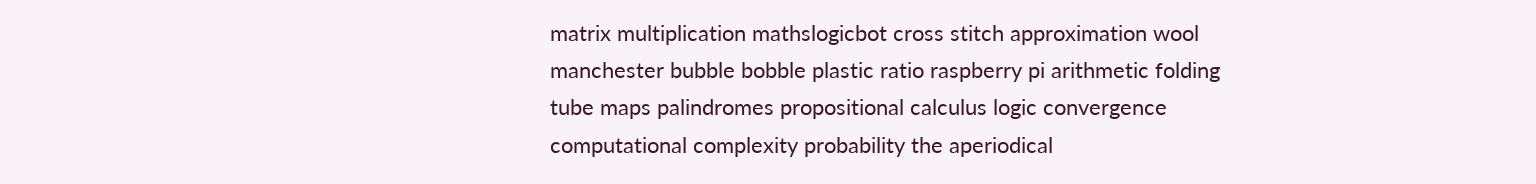matrix multiplication mathslogicbot cross stitch approximation wool manchester bubble bobble plastic ratio raspberry pi arithmetic folding tube maps palindromes propositional calculus logic convergence computational complexity probability the aperiodical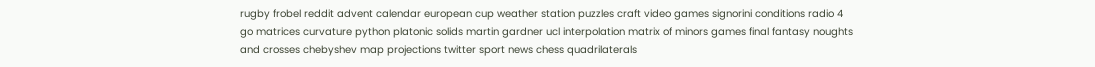rugby frobel reddit advent calendar european cup weather station puzzles craft video games signorini conditions radio 4 go matrices curvature python platonic solids martin gardner ucl interpolation matrix of minors games final fantasy noughts and crosses chebyshev map projections twitter sport news chess quadrilaterals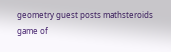geometry guest posts mathsteroids game of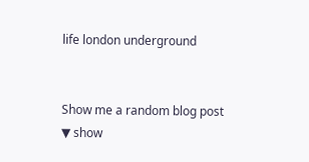life london underground


Show me a random blog post
▼ show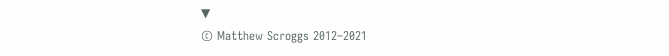▼
© Matthew Scroggs 2012–2021